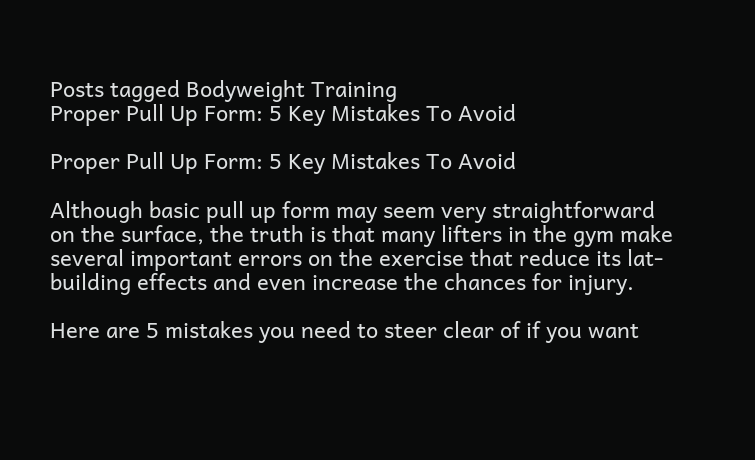Posts tagged Bodyweight Training
Proper Pull Up Form: 5 Key Mistakes To Avoid

Proper Pull Up Form: 5 Key Mistakes To Avoid

Although basic pull up form may seem very straightforward on the surface, the truth is that many lifters in the gym make several important errors on the exercise that reduce its lat-building effects and even increase the chances for injury.

Here are 5 mistakes you need to steer clear of if you want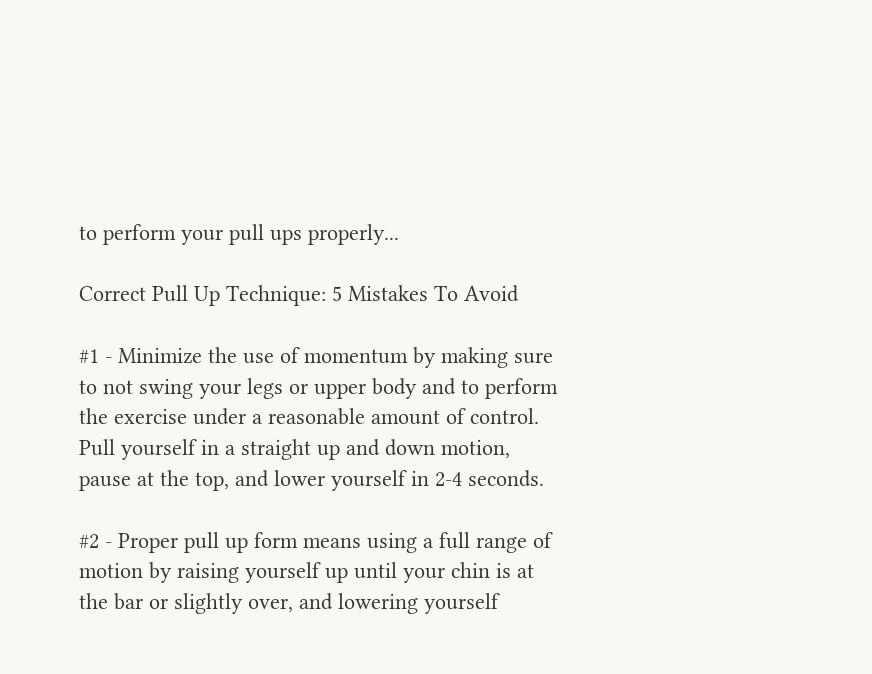to perform your pull ups properly...

Correct Pull Up Technique: 5 Mistakes To Avoid

#1 - Minimize the use of momentum by making sure to not swing your legs or upper body and to perform the exercise under a reasonable amount of control. Pull yourself in a straight up and down motion, pause at the top, and lower yourself in 2-4 seconds.

#2 - Proper pull up form means using a full range of motion by raising yourself up until your chin is at the bar or slightly over, and lowering yourself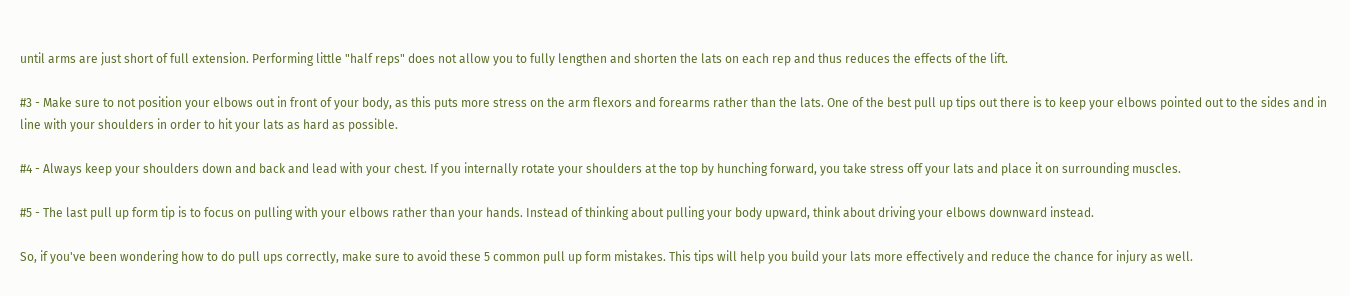until arms are just short of full extension. Performing little "half reps" does not allow you to fully lengthen and shorten the lats on each rep and thus reduces the effects of the lift.

#3 - Make sure to not position your elbows out in front of your body, as this puts more stress on the arm flexors and forearms rather than the lats. One of the best pull up tips out there is to keep your elbows pointed out to the sides and in line with your shoulders in order to hit your lats as hard as possible.

#4 - Always keep your shoulders down and back and lead with your chest. If you internally rotate your shoulders at the top by hunching forward, you take stress off your lats and place it on surrounding muscles.

#5 - The last pull up form tip is to focus on pulling with your elbows rather than your hands. Instead of thinking about pulling your body upward, think about driving your elbows downward instead.

So, if you've been wondering how to do pull ups correctly, make sure to avoid these 5 common pull up form mistakes. This tips will help you build your lats more effectively and reduce the chance for injury as well.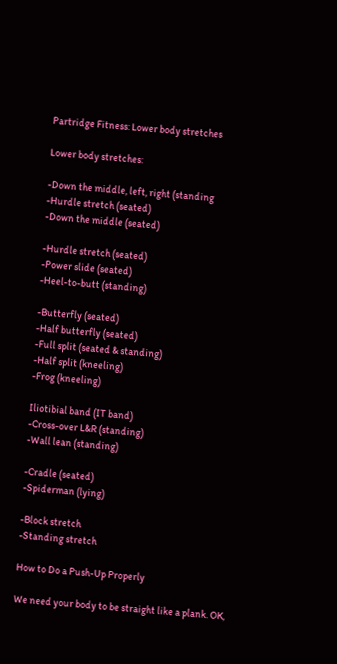Partridge Fitness: Lower body stretches

Lower body stretches:

-Down the middle, left, right (standing
-Hurdle stretch (seated)
-Down the middle (seated)

-Hurdle stretch (seated)
-Power slide (seated)
-Heel-to-butt (standing)

-Butterfly (seated)
-Half butterfly (seated)
-Full split (seated & standing)
-Half split (kneeling)
-Frog (kneeling)

Iliotibial band (IT band)
-Cross-over L&R (standing)
-Wall lean (standing)

-Cradle (seated)
-Spiderman (lying)

-Block stretch
-Standing stretch

How to Do a Push-Up Properly

We need your body to be straight like a plank. OK,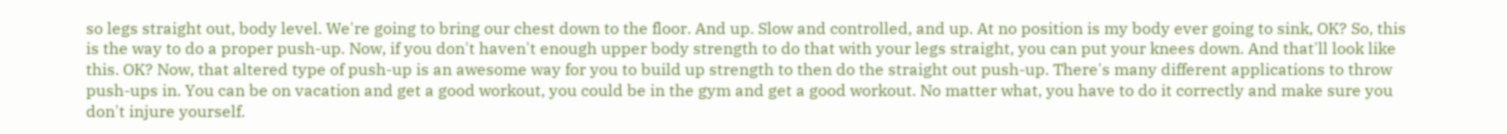so legs straight out, body level. We're going to bring our chest down to the floor. And up. Slow and controlled, and up. At no position is my body ever going to sink, OK? So, this is the way to do a proper push-up. Now, if you don't haven't enough upper body strength to do that with your legs straight, you can put your knees down. And that'll look like this. OK? Now, that altered type of push-up is an awesome way for you to build up strength to then do the straight out push-up. There's many different applications to throw push-ups in. You can be on vacation and get a good workout, you could be in the gym and get a good workout. No matter what, you have to do it correctly and make sure you don't injure yourself.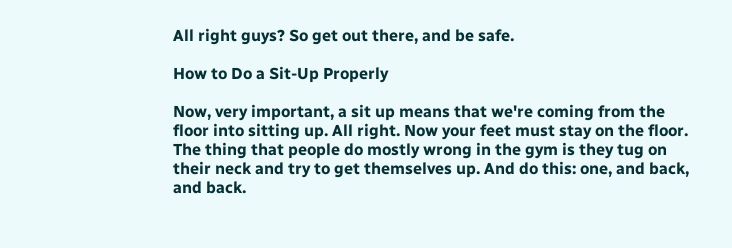All right guys? So get out there, and be safe.

How to Do a Sit-Up Properly

Now, very important, a sit up means that we're coming from the floor into sitting up. All right. Now your feet must stay on the floor. The thing that people do mostly wrong in the gym is they tug on their neck and try to get themselves up. And do this: one, and back, and back.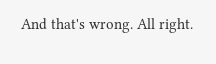And that's wrong. All right.